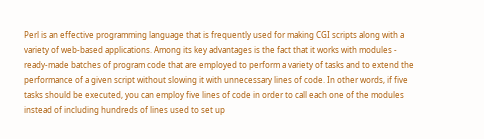Perl is an effective programming language that is frequently used for making CGI scripts along with a variety of web-based applications. Among its key advantages is the fact that it works with modules - ready-made batches of program code that are employed to perform a variety of tasks and to extend the performance of a given script without slowing it with unnecessary lines of code. In other words, if five tasks should be executed, you can employ five lines of code in order to call each one of the modules instead of including hundreds of lines used to set up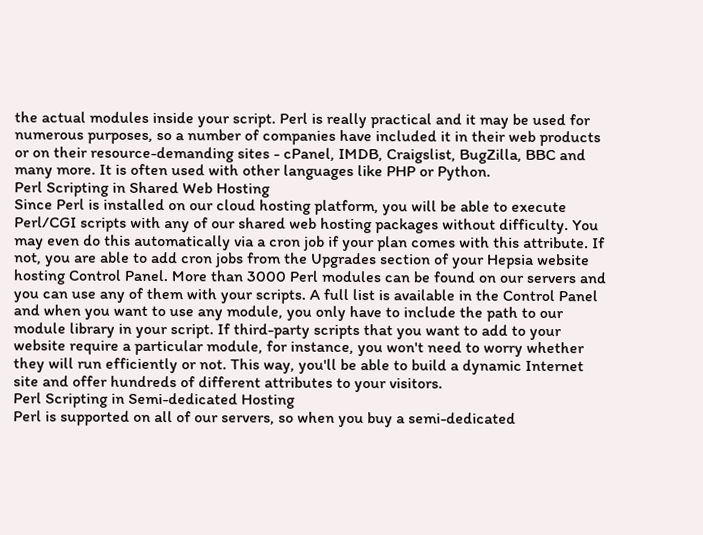the actual modules inside your script. Perl is really practical and it may be used for numerous purposes, so a number of companies have included it in their web products or on their resource-demanding sites - cPanel, IMDB, Craigslist, BugZilla, BBC and many more. It is often used with other languages like PHP or Python.
Perl Scripting in Shared Web Hosting
Since Perl is installed on our cloud hosting platform, you will be able to execute Perl/CGI scripts with any of our shared web hosting packages without difficulty. You may even do this automatically via a cron job if your plan comes with this attribute. If not, you are able to add cron jobs from the Upgrades section of your Hepsia website hosting Control Panel. More than 3000 Perl modules can be found on our servers and you can use any of them with your scripts. A full list is available in the Control Panel and when you want to use any module, you only have to include the path to our module library in your script. If third-party scripts that you want to add to your website require a particular module, for instance, you won't need to worry whether they will run efficiently or not. This way, you'll be able to build a dynamic Internet site and offer hundreds of different attributes to your visitors.
Perl Scripting in Semi-dedicated Hosting
Perl is supported on all of our servers, so when you buy a semi-dedicated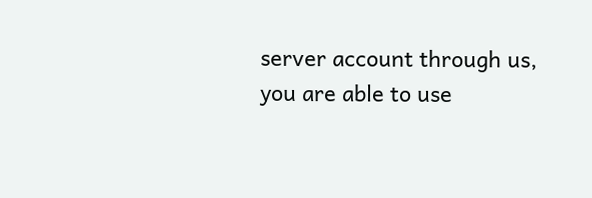server account through us, you are able to use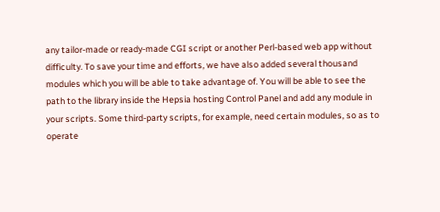any tailor-made or ready-made CGI script or another Perl-based web app without difficulty. To save your time and efforts, we have also added several thousand modules which you will be able to take advantage of. You will be able to see the path to the library inside the Hepsia hosting Control Panel and add any module in your scripts. Some third-party scripts, for example, need certain modules, so as to operate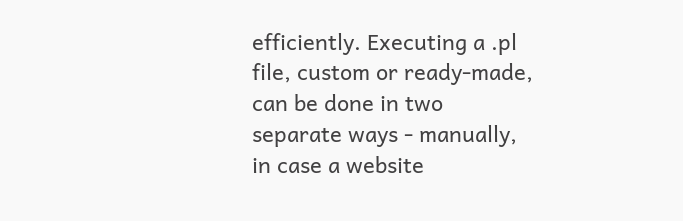efficiently. Executing a .pl file, custom or ready-made, can be done in two separate ways - manually, in case a website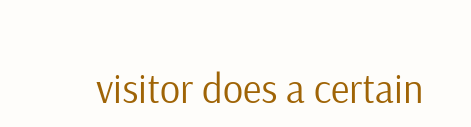visitor does a certain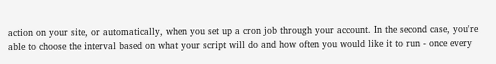action on your site, or automatically, when you set up a cron job through your account. In the second case, you're able to choose the interval based on what your script will do and how often you would like it to run - once every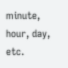minute, hour, day, etc.